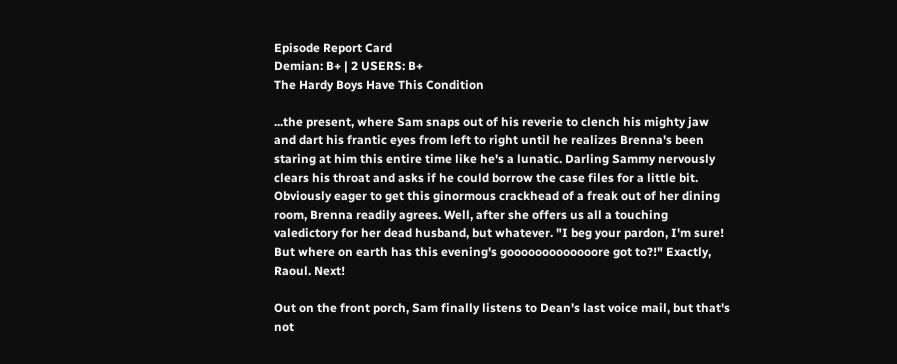Episode Report Card
Demian: B+ | 2 USERS: B+
The Hardy Boys Have This Condition

...the present, where Sam snaps out of his reverie to clench his mighty jaw and dart his frantic eyes from left to right until he realizes Brenna's been staring at him this entire time like he's a lunatic. Darling Sammy nervously clears his throat and asks if he could borrow the case files for a little bit. Obviously eager to get this ginormous crackhead of a freak out of her dining room, Brenna readily agrees. Well, after she offers us all a touching valedictory for her dead husband, but whatever. "I beg your pardon, I'm sure! But where on earth has this evening's gooooooooooooore got to?!" Exactly, Raoul. Next!

Out on the front porch, Sam finally listens to Dean's last voice mail, but that's not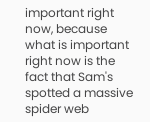important right now, because what is important right now is the fact that Sam's spotted a massive spider web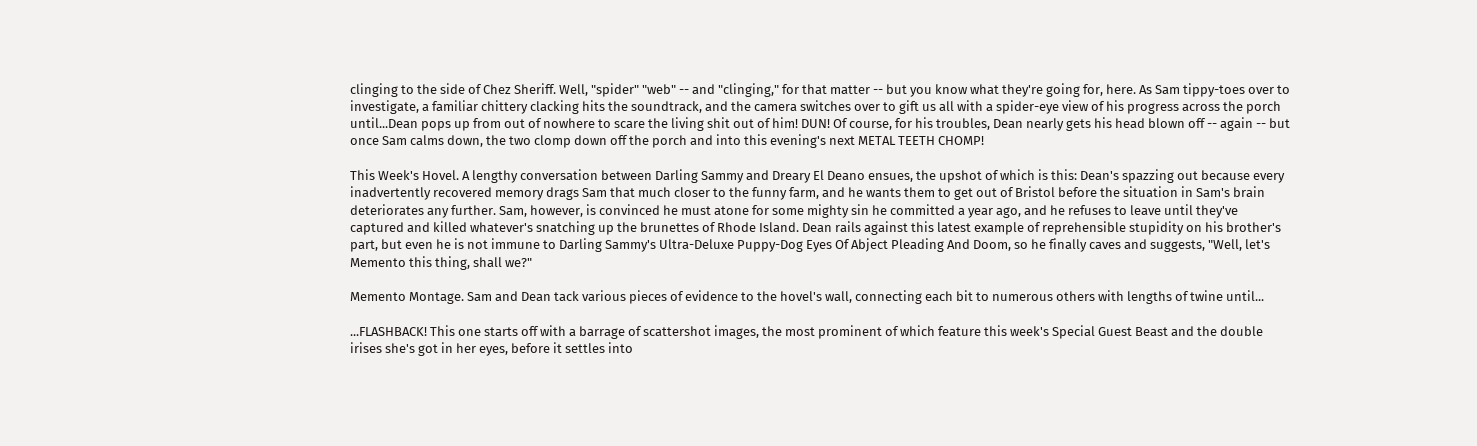clinging to the side of Chez Sheriff. Well, "spider" "web" -- and "clinging," for that matter -- but you know what they're going for, here. As Sam tippy-toes over to investigate, a familiar chittery clacking hits the soundtrack, and the camera switches over to gift us all with a spider-eye view of his progress across the porch until...Dean pops up from out of nowhere to scare the living shit out of him! DUN! Of course, for his troubles, Dean nearly gets his head blown off -- again -- but once Sam calms down, the two clomp down off the porch and into this evening's next METAL TEETH CHOMP!

This Week's Hovel. A lengthy conversation between Darling Sammy and Dreary El Deano ensues, the upshot of which is this: Dean's spazzing out because every inadvertently recovered memory drags Sam that much closer to the funny farm, and he wants them to get out of Bristol before the situation in Sam's brain deteriorates any further. Sam, however, is convinced he must atone for some mighty sin he committed a year ago, and he refuses to leave until they've captured and killed whatever's snatching up the brunettes of Rhode Island. Dean rails against this latest example of reprehensible stupidity on his brother's part, but even he is not immune to Darling Sammy's Ultra-Deluxe Puppy-Dog Eyes Of Abject Pleading And Doom, so he finally caves and suggests, "Well, let's Memento this thing, shall we?"

Memento Montage. Sam and Dean tack various pieces of evidence to the hovel's wall, connecting each bit to numerous others with lengths of twine until...

...FLASHBACK! This one starts off with a barrage of scattershot images, the most prominent of which feature this week's Special Guest Beast and the double irises she's got in her eyes, before it settles into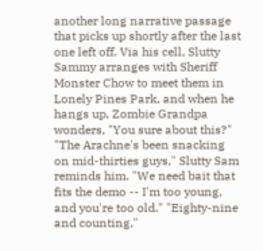another long narrative passage that picks up shortly after the last one left off. Via his cell, Slutty Sammy arranges with Sheriff Monster Chow to meet them in Lonely Pines Park, and when he hangs up, Zombie Grandpa wonders, "You sure about this?" "The Arachne's been snacking on mid-thirties guys," Slutty Sam reminds him. "We need bait that fits the demo -- I'm too young, and you're too old." "Eighty-nine and counting,"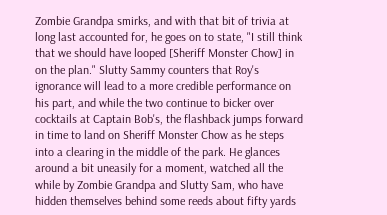Zombie Grandpa smirks, and with that bit of trivia at long last accounted for, he goes on to state, "I still think that we should have looped [Sheriff Monster Chow] in on the plan." Slutty Sammy counters that Roy's ignorance will lead to a more credible performance on his part, and while the two continue to bicker over cocktails at Captain Bob's, the flashback jumps forward in time to land on Sheriff Monster Chow as he steps into a clearing in the middle of the park. He glances around a bit uneasily for a moment, watched all the while by Zombie Grandpa and Slutty Sam, who have hidden themselves behind some reeds about fifty yards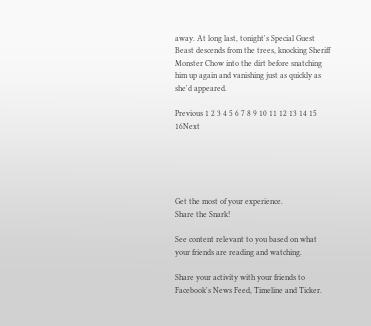away. At long last, tonight's Special Guest Beast descends from the trees, knocking Sheriff Monster Chow into the dirt before snatching him up again and vanishing just as quickly as she'd appeared.

Previous 1 2 3 4 5 6 7 8 9 10 11 12 13 14 15 16Next





Get the most of your experience.
Share the Snark!

See content relevant to you based on what your friends are reading and watching.

Share your activity with your friends to Facebook's News Feed, Timeline and Ticker.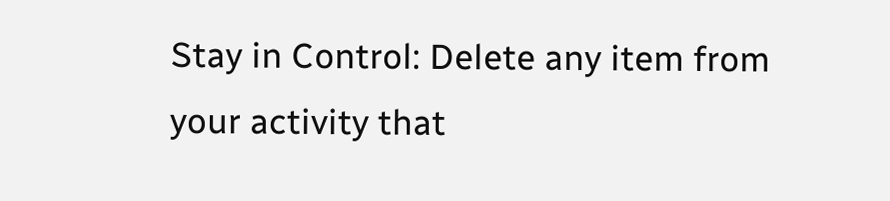Stay in Control: Delete any item from your activity that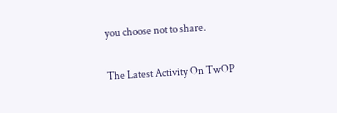you choose not to share.

The Latest Activity On TwOP